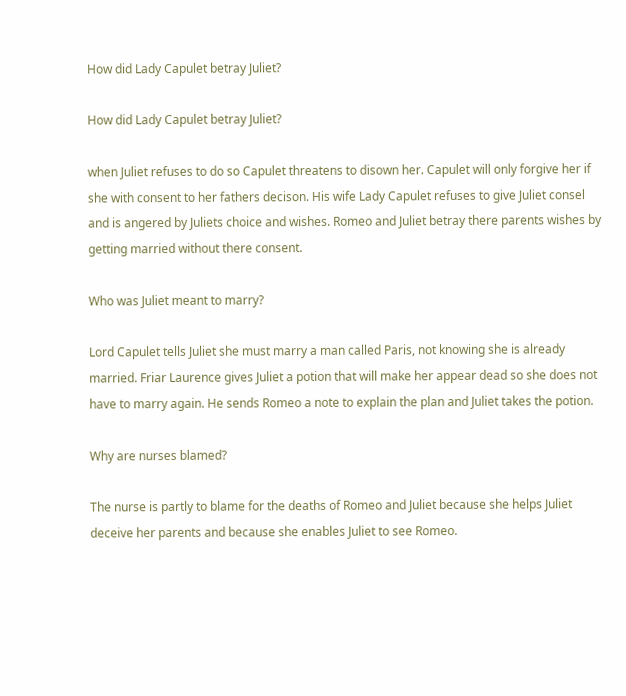How did Lady Capulet betray Juliet?

How did Lady Capulet betray Juliet?

when Juliet refuses to do so Capulet threatens to disown her. Capulet will only forgive her if she with consent to her fathers decison. His wife Lady Capulet refuses to give Juliet consel and is angered by Juliets choice and wishes. Romeo and Juliet betray there parents wishes by getting married without there consent.

Who was Juliet meant to marry?

Lord Capulet tells Juliet she must marry a man called Paris, not knowing she is already married. Friar Laurence gives Juliet a potion that will make her appear dead so she does not have to marry again. He sends Romeo a note to explain the plan and Juliet takes the potion.

Why are nurses blamed?

The nurse is partly to blame for the deaths of Romeo and Juliet because she helps Juliet deceive her parents and because she enables Juliet to see Romeo.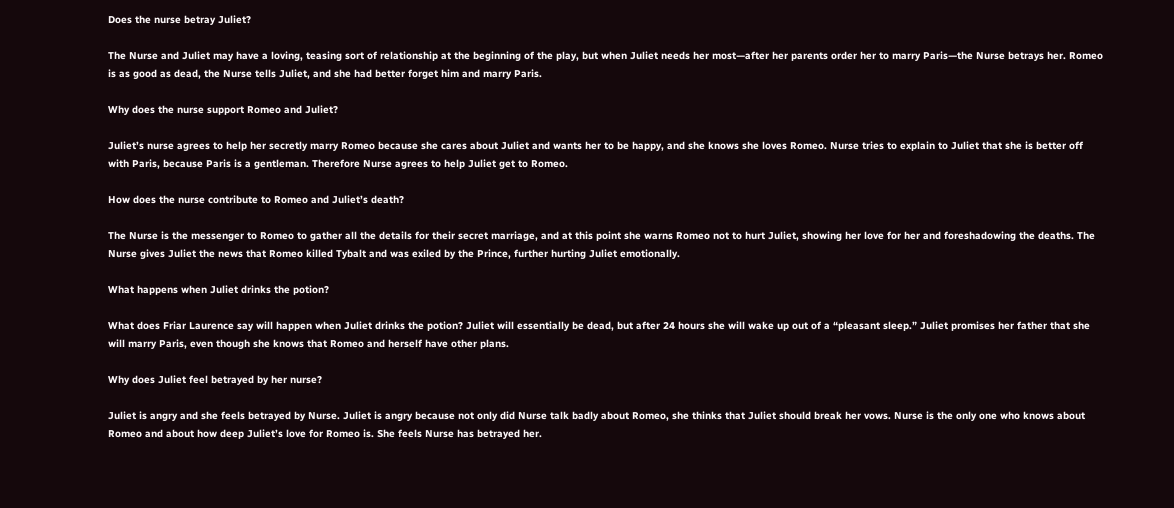Does the nurse betray Juliet?

The Nurse and Juliet may have a loving, teasing sort of relationship at the beginning of the play, but when Juliet needs her most—after her parents order her to marry Paris—the Nurse betrays her. Romeo is as good as dead, the Nurse tells Juliet, and she had better forget him and marry Paris.

Why does the nurse support Romeo and Juliet?

Juliet’s nurse agrees to help her secretly marry Romeo because she cares about Juliet and wants her to be happy, and she knows she loves Romeo. Nurse tries to explain to Juliet that she is better off with Paris, because Paris is a gentleman. Therefore Nurse agrees to help Juliet get to Romeo.

How does the nurse contribute to Romeo and Juliet’s death?

The Nurse is the messenger to Romeo to gather all the details for their secret marriage, and at this point she warns Romeo not to hurt Juliet, showing her love for her and foreshadowing the deaths. The Nurse gives Juliet the news that Romeo killed Tybalt and was exiled by the Prince, further hurting Juliet emotionally.

What happens when Juliet drinks the potion?

What does Friar Laurence say will happen when Juliet drinks the potion? Juliet will essentially be dead, but after 24 hours she will wake up out of a “pleasant sleep.” Juliet promises her father that she will marry Paris, even though she knows that Romeo and herself have other plans.

Why does Juliet feel betrayed by her nurse?

Juliet is angry and she feels betrayed by Nurse. Juliet is angry because not only did Nurse talk badly about Romeo, she thinks that Juliet should break her vows. Nurse is the only one who knows about Romeo and about how deep Juliet’s love for Romeo is. She feels Nurse has betrayed her.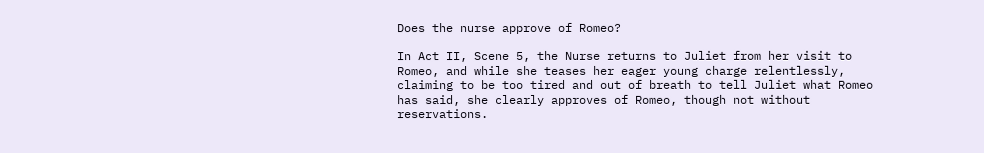Does the nurse approve of Romeo?

In Act II, Scene 5, the Nurse returns to Juliet from her visit to Romeo, and while she teases her eager young charge relentlessly, claiming to be too tired and out of breath to tell Juliet what Romeo has said, she clearly approves of Romeo, though not without reservations.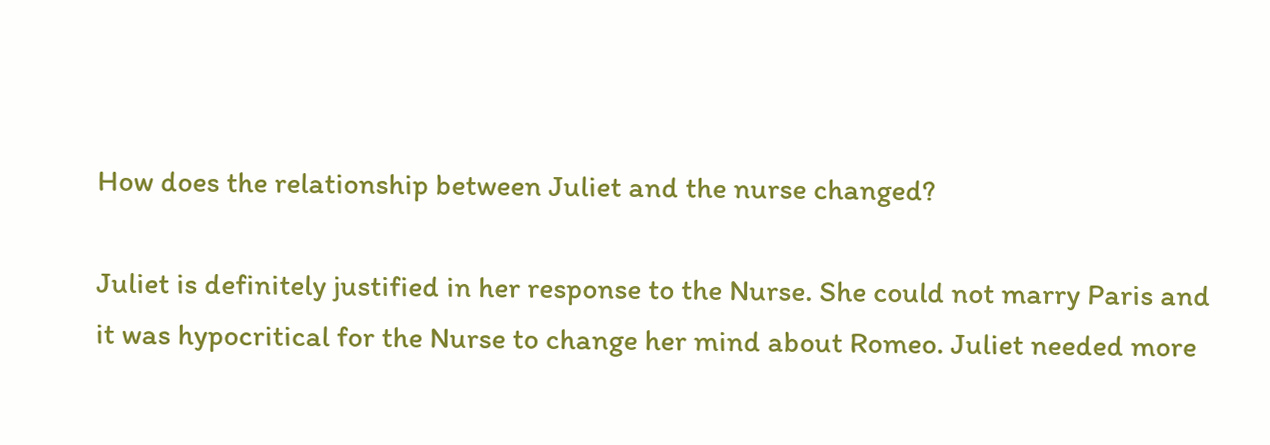How does the relationship between Juliet and the nurse changed?

Juliet is definitely justified in her response to the Nurse. She could not marry Paris and it was hypocritical for the Nurse to change her mind about Romeo. Juliet needed more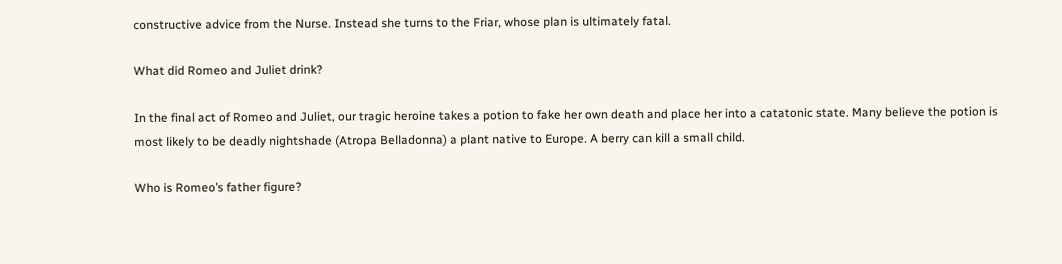constructive advice from the Nurse. Instead she turns to the Friar, whose plan is ultimately fatal.

What did Romeo and Juliet drink?

In the final act of Romeo and Juliet, our tragic heroine takes a potion to fake her own death and place her into a catatonic state. Many believe the potion is most likely to be deadly nightshade (Atropa Belladonna) a plant native to Europe. A berry can kill a small child.

Who is Romeo’s father figure?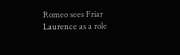Romeo sees Friar Laurence as a role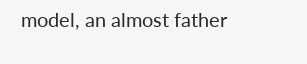model, an almost father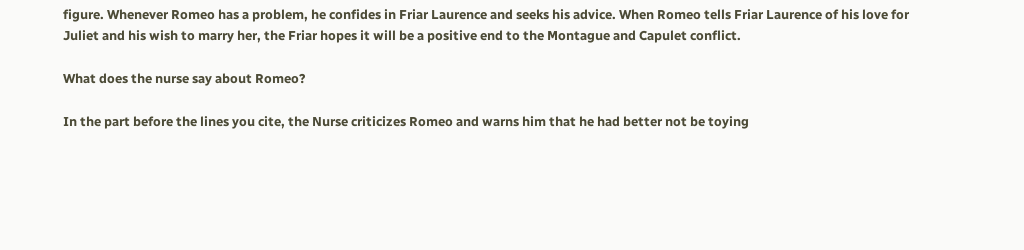figure. Whenever Romeo has a problem, he confides in Friar Laurence and seeks his advice. When Romeo tells Friar Laurence of his love for Juliet and his wish to marry her, the Friar hopes it will be a positive end to the Montague and Capulet conflict.

What does the nurse say about Romeo?

In the part before the lines you cite, the Nurse criticizes Romeo and warns him that he had better not be toying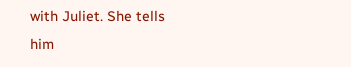with Juliet. She tells him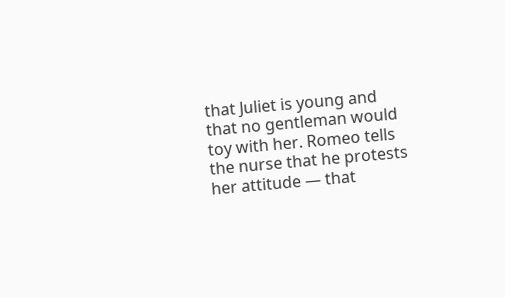that Juliet is young and that no gentleman would toy with her. Romeo tells the nurse that he protests her attitude — that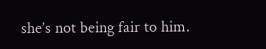she’s not being fair to him.